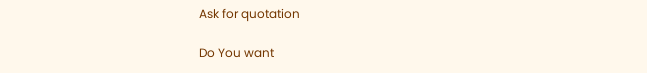Ask for quotation

Do You want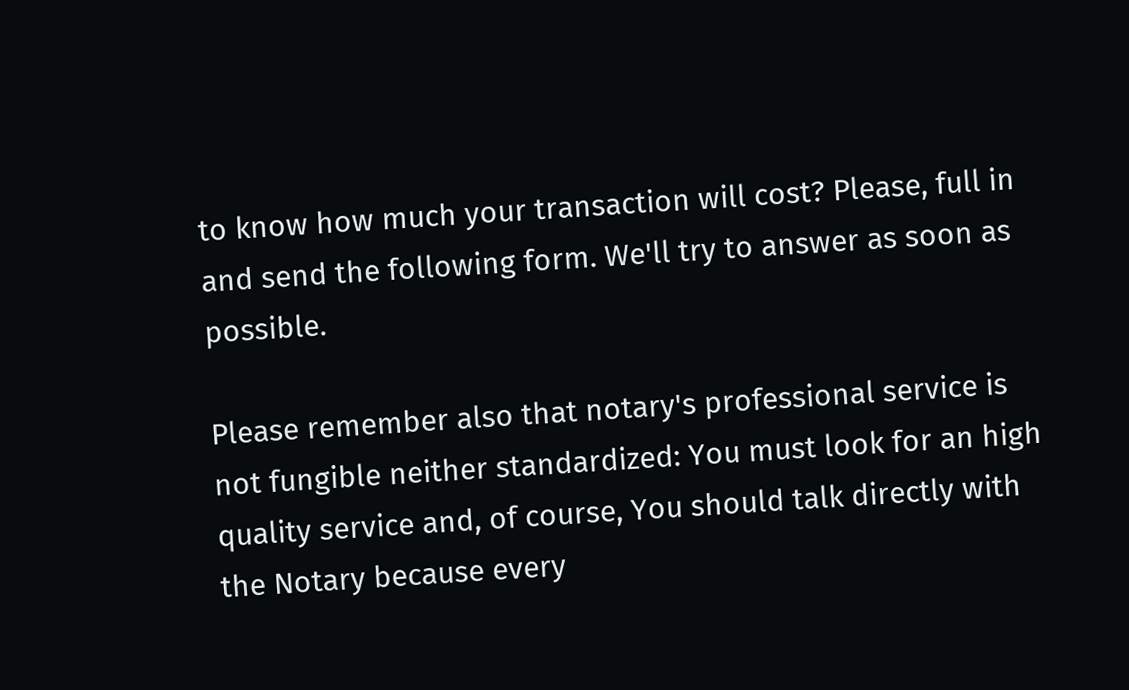to know how much your transaction will cost? Please, full in and send the following form. We'll try to answer as soon as possible.

Please remember also that notary's professional service is not fungible neither standardized: You must look for an high quality service and, of course, You should talk directly with the Notary because every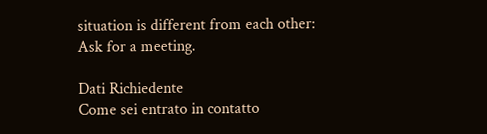situation is different from each other: Ask for a meeting.

Dati Richiedente
Come sei entrato in contatto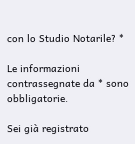con lo Studio Notarile? *

Le informazioni contrassegnate da * sono obbligatorie.

Sei già registrato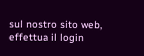sul nostro sito web, effettua il login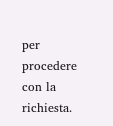per procedere con la richiesta.